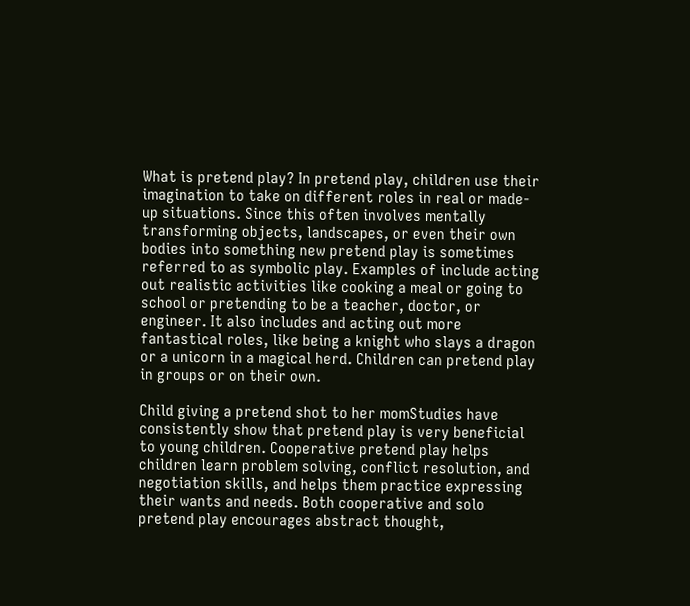What is pretend play? In pretend play, children use their imagination to take on different roles in real or made-up situations. Since this often involves mentally transforming objects, landscapes, or even their own bodies into something new pretend play is sometimes referred to as symbolic play. Examples of include acting out realistic activities like cooking a meal or going to school or pretending to be a teacher, doctor, or engineer. It also includes and acting out more fantastical roles, like being a knight who slays a dragon or a unicorn in a magical herd. Children can pretend play in groups or on their own.

Child giving a pretend shot to her momStudies have consistently show that pretend play is very beneficial to young children. Cooperative pretend play helps children learn problem solving, conflict resolution, and negotiation skills, and helps them practice expressing their wants and needs. Both cooperative and solo pretend play encourages abstract thought,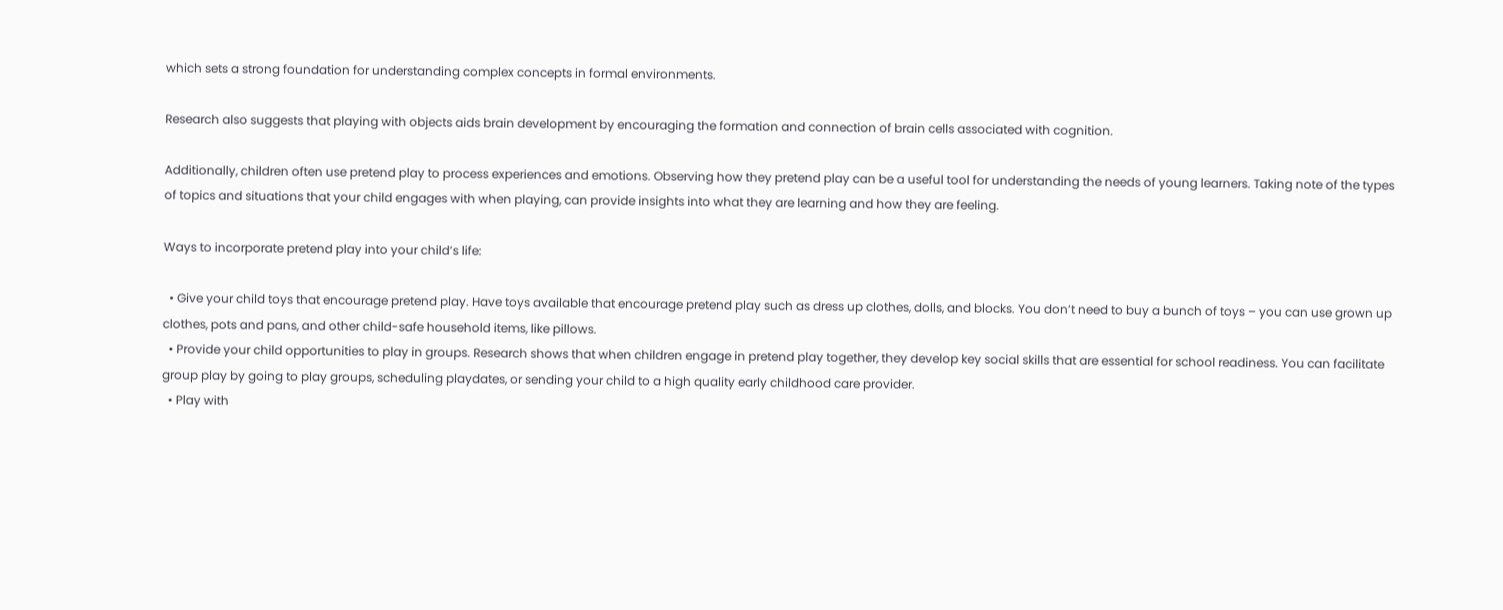which sets a strong foundation for understanding complex concepts in formal environments.

Research also suggests that playing with objects aids brain development by encouraging the formation and connection of brain cells associated with cognition.

Additionally, children often use pretend play to process experiences and emotions. Observing how they pretend play can be a useful tool for understanding the needs of young learners. Taking note of the types of topics and situations that your child engages with when playing, can provide insights into what they are learning and how they are feeling.

Ways to incorporate pretend play into your child’s life:

  • Give your child toys that encourage pretend play. Have toys available that encourage pretend play such as dress up clothes, dolls, and blocks. You don’t need to buy a bunch of toys – you can use grown up clothes, pots and pans, and other child-safe household items, like pillows.
  • Provide your child opportunities to play in groups. Research shows that when children engage in pretend play together, they develop key social skills that are essential for school readiness. You can facilitate group play by going to play groups, scheduling playdates, or sending your child to a high quality early childhood care provider.
  • Play with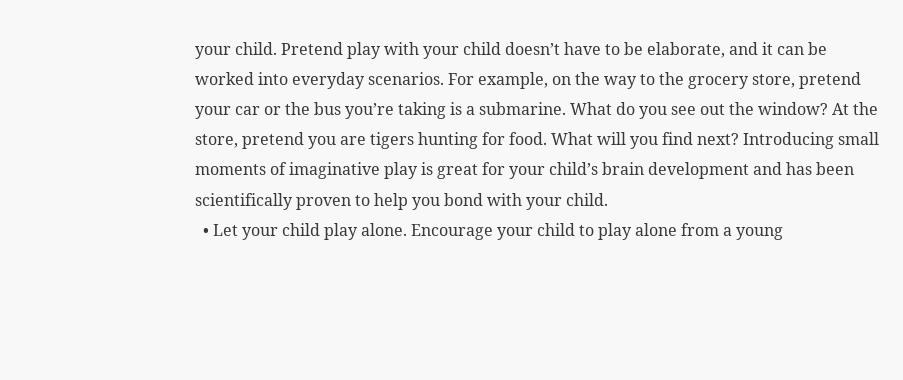your child. Pretend play with your child doesn’t have to be elaborate, and it can be worked into everyday scenarios. For example, on the way to the grocery store, pretend your car or the bus you’re taking is a submarine. What do you see out the window? At the store, pretend you are tigers hunting for food. What will you find next? Introducing small moments of imaginative play is great for your child’s brain development and has been scientifically proven to help you bond with your child.
  • Let your child play alone. Encourage your child to play alone from a young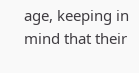age, keeping in mind that their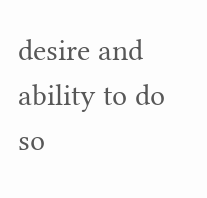desire and ability to do so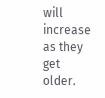will increase as they get older.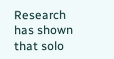Research has shown that solo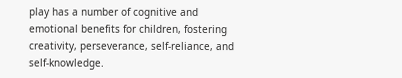play has a number of cognitive and emotional benefits for children, fostering creativity, perseverance, self-reliance, and self-knowledge.